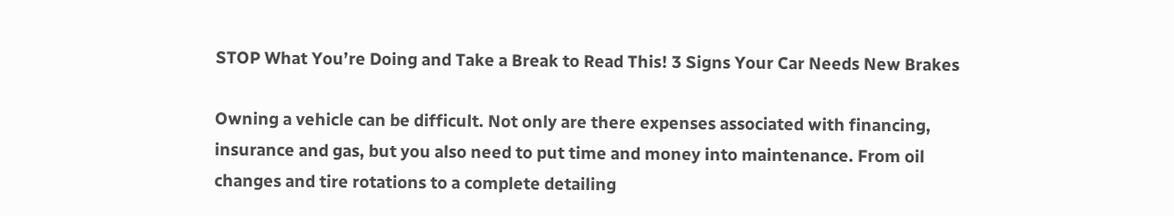STOP What You’re Doing and Take a Break to Read This! 3 Signs Your Car Needs New Brakes

Owning a vehicle can be difficult. Not only are there expenses associated with financing, insurance and gas, but you also need to put time and money into maintenance. From oil changes and tire rotations to a complete detailing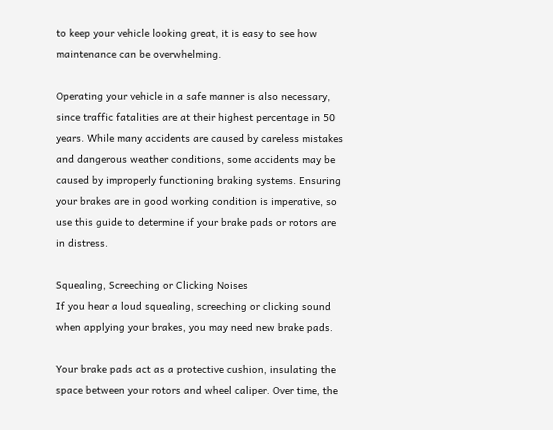to keep your vehicle looking great, it is easy to see how maintenance can be overwhelming.

Operating your vehicle in a safe manner is also necessary, since traffic fatalities are at their highest percentage in 50 years. While many accidents are caused by careless mistakes and dangerous weather conditions, some accidents may be caused by improperly functioning braking systems. Ensuring your brakes are in good working condition is imperative, so use this guide to determine if your brake pads or rotors are in distress.

Squealing, Screeching or Clicking Noises
If you hear a loud squealing, screeching or clicking sound when applying your brakes, you may need new brake pads.

Your brake pads act as a protective cushion, insulating the space between your rotors and wheel caliper. Over time, the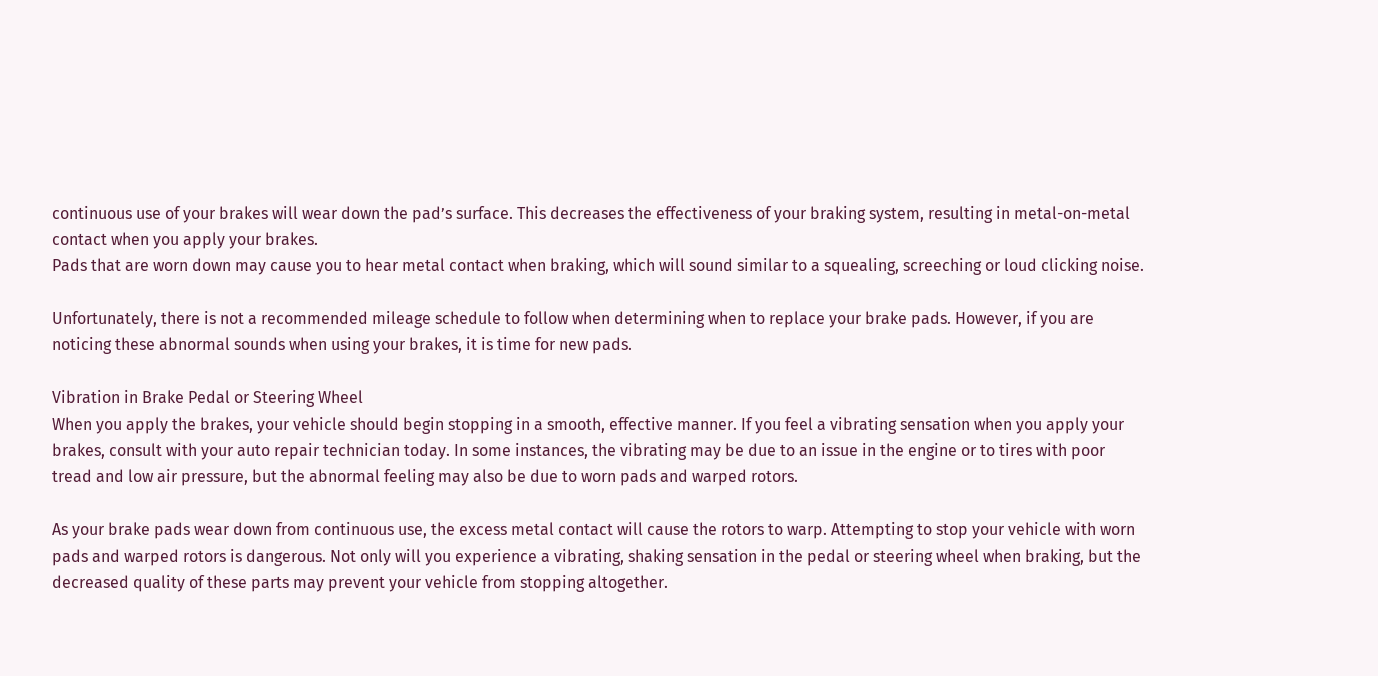continuous use of your brakes will wear down the pad’s surface. This decreases the effectiveness of your braking system, resulting in metal-on-metal contact when you apply your brakes.
Pads that are worn down may cause you to hear metal contact when braking, which will sound similar to a squealing, screeching or loud clicking noise.

Unfortunately, there is not a recommended mileage schedule to follow when determining when to replace your brake pads. However, if you are noticing these abnormal sounds when using your brakes, it is time for new pads.

Vibration in Brake Pedal or Steering Wheel
When you apply the brakes, your vehicle should begin stopping in a smooth, effective manner. If you feel a vibrating sensation when you apply your brakes, consult with your auto repair technician today. In some instances, the vibrating may be due to an issue in the engine or to tires with poor tread and low air pressure, but the abnormal feeling may also be due to worn pads and warped rotors.

As your brake pads wear down from continuous use, the excess metal contact will cause the rotors to warp. Attempting to stop your vehicle with worn pads and warped rotors is dangerous. Not only will you experience a vibrating, shaking sensation in the pedal or steering wheel when braking, but the decreased quality of these parts may prevent your vehicle from stopping altogether.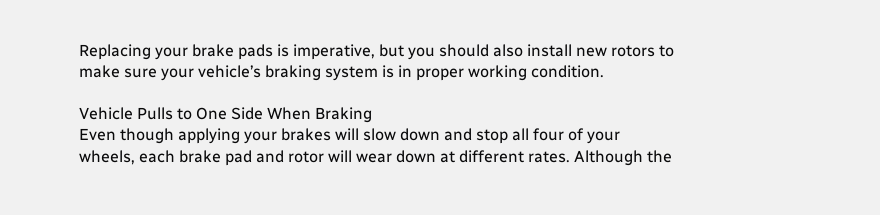Replacing your brake pads is imperative, but you should also install new rotors to make sure your vehicle’s braking system is in proper working condition.

Vehicle Pulls to One Side When Braking
Even though applying your brakes will slow down and stop all four of your wheels, each brake pad and rotor will wear down at different rates. Although the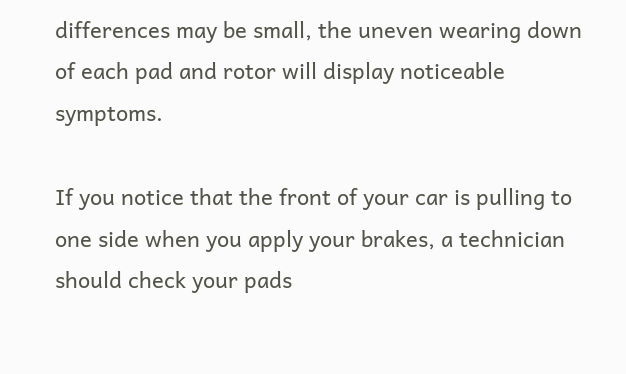differences may be small, the uneven wearing down of each pad and rotor will display noticeable symptoms.

If you notice that the front of your car is pulling to one side when you apply your brakes, a technician should check your pads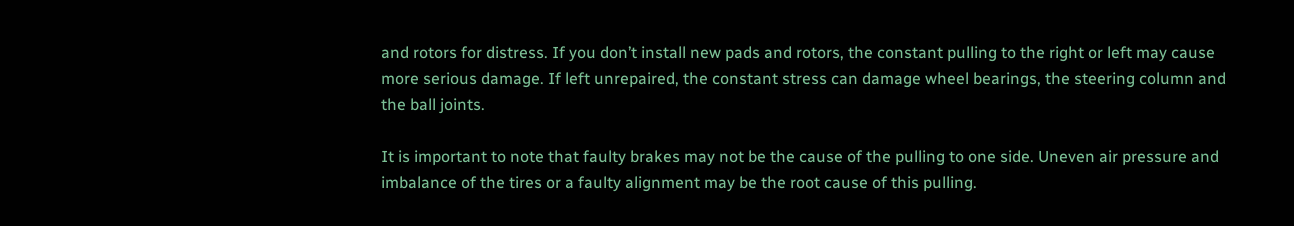and rotors for distress. If you don’t install new pads and rotors, the constant pulling to the right or left may cause more serious damage. If left unrepaired, the constant stress can damage wheel bearings, the steering column and the ball joints.

It is important to note that faulty brakes may not be the cause of the pulling to one side. Uneven air pressure and imbalance of the tires or a faulty alignment may be the root cause of this pulling.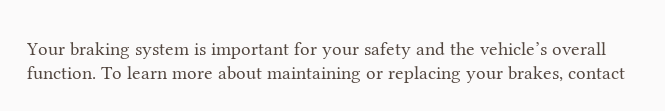Your braking system is important for your safety and the vehicle’s overall function. To learn more about maintaining or replacing your brakes, contact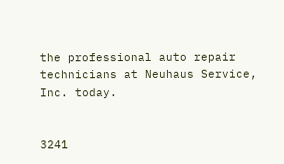the professional auto repair technicians at Neuhaus Service, Inc. today.


3241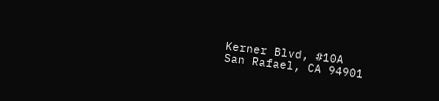Kerner Blvd, #10A
San Rafael, CA 94901